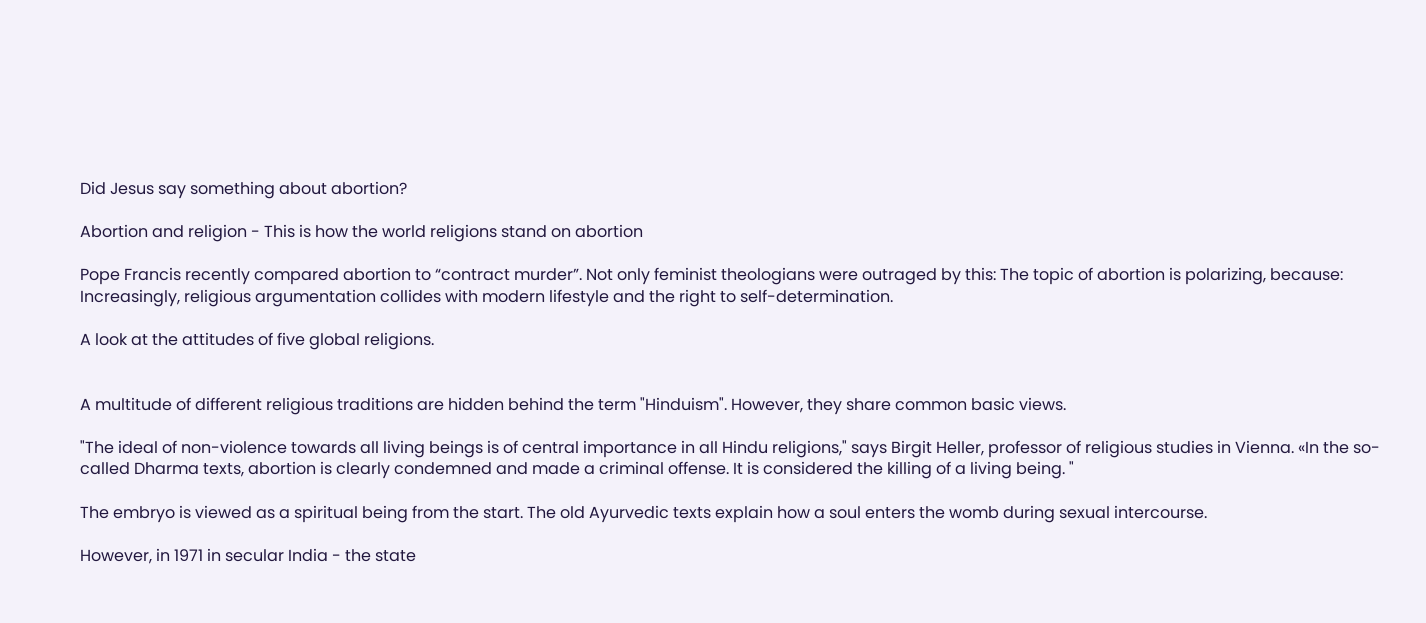Did Jesus say something about abortion?

Abortion and religion - This is how the world religions stand on abortion

Pope Francis recently compared abortion to “contract murder”. Not only feminist theologians were outraged by this: The topic of abortion is polarizing, because: Increasingly, religious argumentation collides with modern lifestyle and the right to self-determination.

A look at the attitudes of five global religions.


A multitude of different religious traditions are hidden behind the term "Hinduism". However, they share common basic views.

"The ideal of non-violence towards all living beings is of central importance in all Hindu religions," says Birgit Heller, professor of religious studies in Vienna. «In the so-called Dharma texts, abortion is clearly condemned and made a criminal offense. It is considered the killing of a living being. "

The embryo is viewed as a spiritual being from the start. The old Ayurvedic texts explain how a soul enters the womb during sexual intercourse.

However, in 1971 in secular India - the state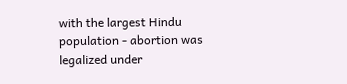with the largest Hindu population - abortion was legalized under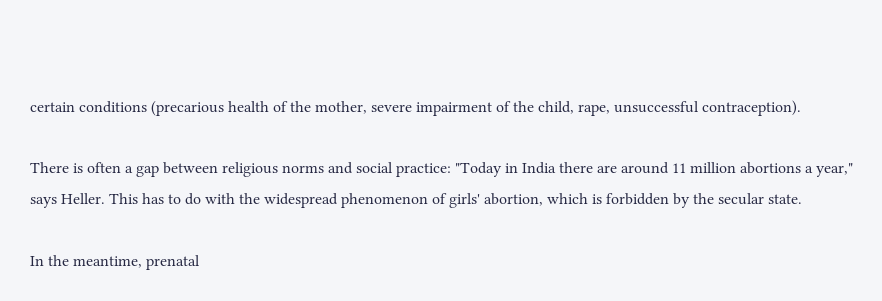certain conditions (precarious health of the mother, severe impairment of the child, rape, unsuccessful contraception).

There is often a gap between religious norms and social practice: "Today in India there are around 11 million abortions a year," says Heller. This has to do with the widespread phenomenon of girls' abortion, which is forbidden by the secular state.

In the meantime, prenatal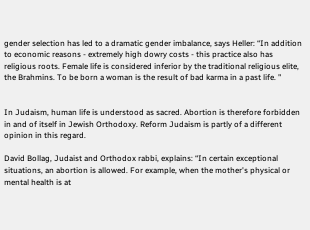gender selection has led to a dramatic gender imbalance, says Heller: “In addition to economic reasons - extremely high dowry costs - this practice also has religious roots. Female life is considered inferior by the traditional religious elite, the Brahmins. To be born a woman is the result of bad karma in a past life. "


In Judaism, human life is understood as sacred. Abortion is therefore forbidden in and of itself in Jewish Orthodoxy. Reform Judaism is partly of a different opinion in this regard.

David Bollag, Judaist and Orthodox rabbi, explains: “In certain exceptional situations, an abortion is allowed. For example, when the mother's physical or mental health is at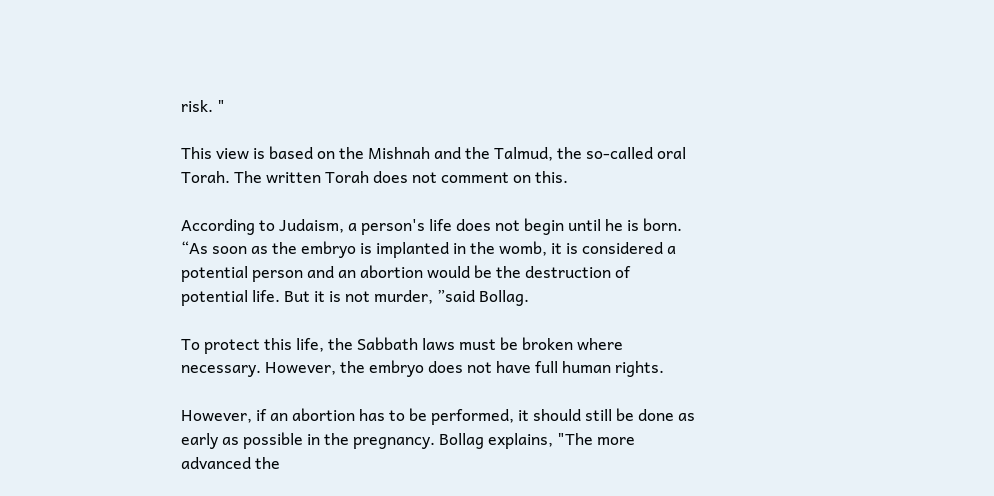risk. "

This view is based on the Mishnah and the Talmud, the so-called oral Torah. The written Torah does not comment on this.

According to Judaism, a person's life does not begin until he is born. “As soon as the embryo is implanted in the womb, it is considered a potential person and an abortion would be the destruction of potential life. But it is not murder, ”said Bollag.

To protect this life, the Sabbath laws must be broken where necessary. However, the embryo does not have full human rights.

However, if an abortion has to be performed, it should still be done as early as possible in the pregnancy. Bollag explains, "The more advanced the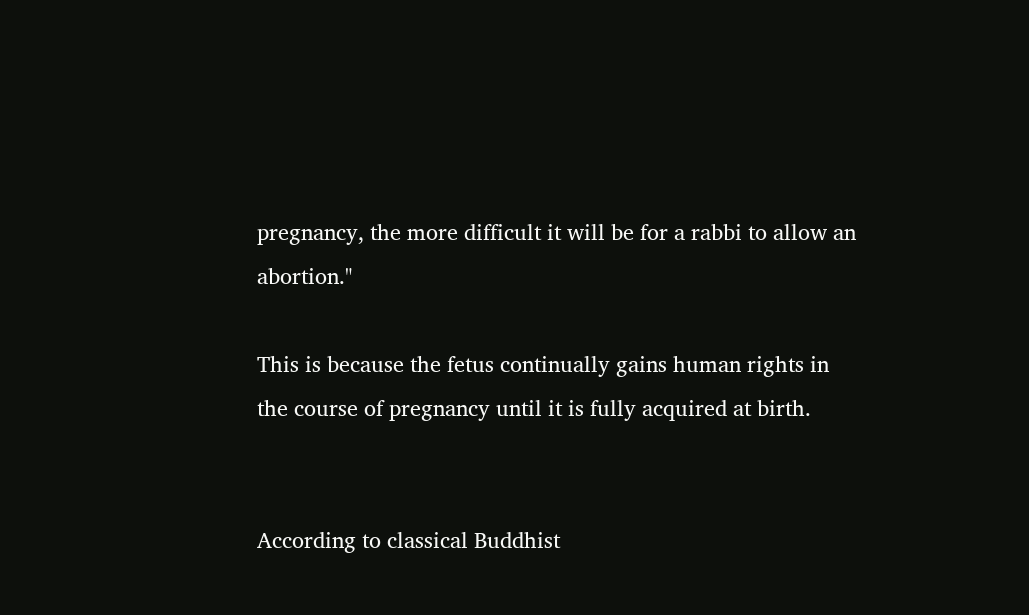pregnancy, the more difficult it will be for a rabbi to allow an abortion."

This is because the fetus continually gains human rights in the course of pregnancy until it is fully acquired at birth.


According to classical Buddhist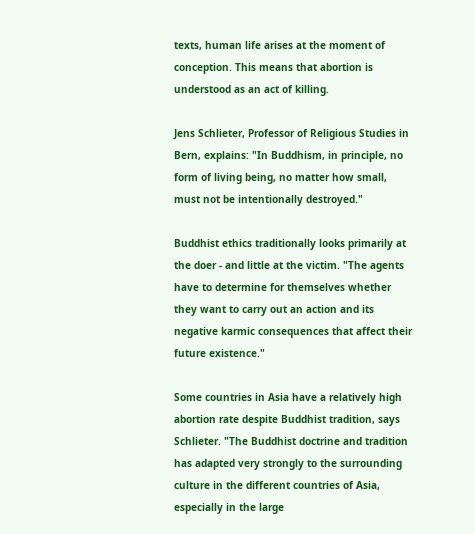texts, human life arises at the moment of conception. This means that abortion is understood as an act of killing.

Jens Schlieter, Professor of Religious Studies in Bern, explains: "In Buddhism, in principle, no form of living being, no matter how small, must not be intentionally destroyed."

Buddhist ethics traditionally looks primarily at the doer - and little at the victim. "The agents have to determine for themselves whether they want to carry out an action and its negative karmic consequences that affect their future existence."

Some countries in Asia have a relatively high abortion rate despite Buddhist tradition, says Schlieter. "The Buddhist doctrine and tradition has adapted very strongly to the surrounding culture in the different countries of Asia, especially in the large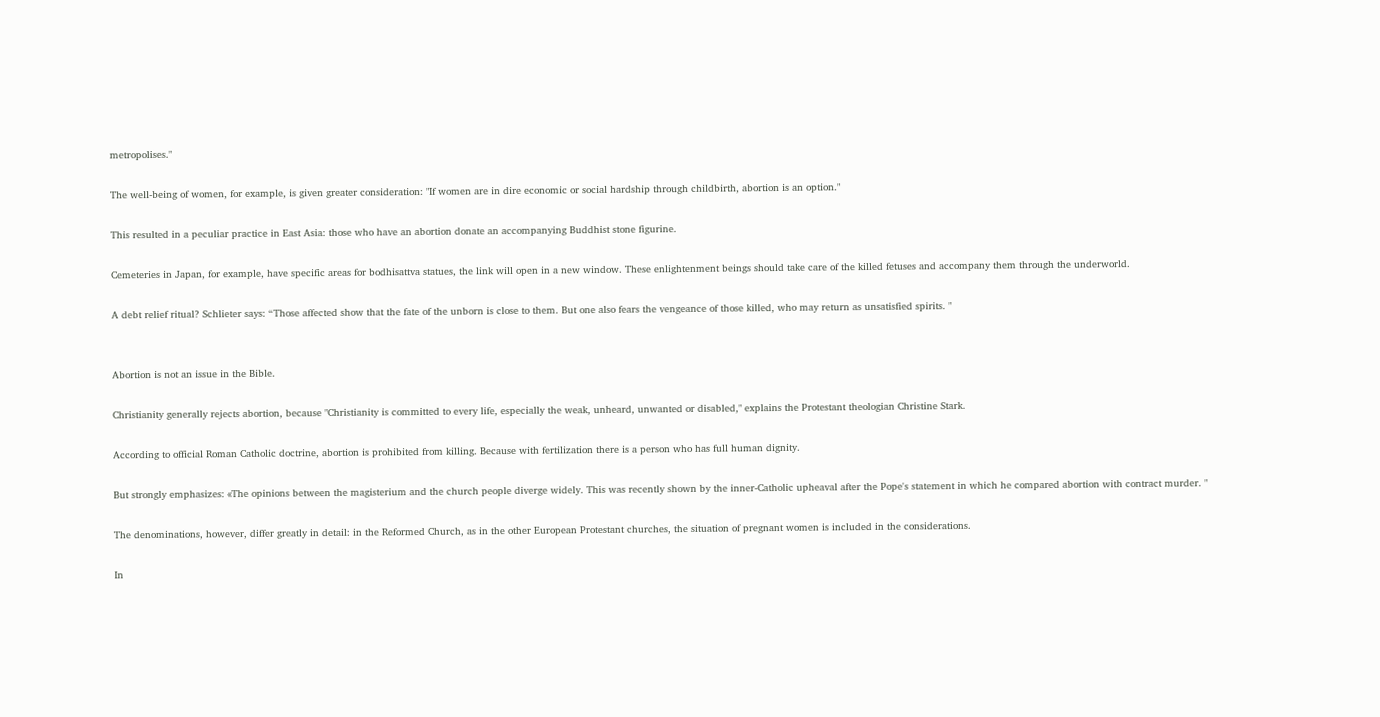metropolises."

The well-being of women, for example, is given greater consideration: "If women are in dire economic or social hardship through childbirth, abortion is an option."

This resulted in a peculiar practice in East Asia: those who have an abortion donate an accompanying Buddhist stone figurine.

Cemeteries in Japan, for example, have specific areas for bodhisattva statues, the link will open in a new window. These enlightenment beings should take care of the killed fetuses and accompany them through the underworld.

A debt relief ritual? Schlieter says: “Those affected show that the fate of the unborn is close to them. But one also fears the vengeance of those killed, who may return as unsatisfied spirits. "


Abortion is not an issue in the Bible.

Christianity generally rejects abortion, because "Christianity is committed to every life, especially the weak, unheard, unwanted or disabled," explains the Protestant theologian Christine Stark.

According to official Roman Catholic doctrine, abortion is prohibited from killing. Because with fertilization there is a person who has full human dignity.

But strongly emphasizes: «The opinions between the magisterium and the church people diverge widely. This was recently shown by the inner-Catholic upheaval after the Pope's statement in which he compared abortion with contract murder. "

The denominations, however, differ greatly in detail: in the Reformed Church, as in the other European Protestant churches, the situation of pregnant women is included in the considerations.

In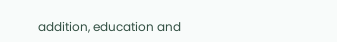addition, education and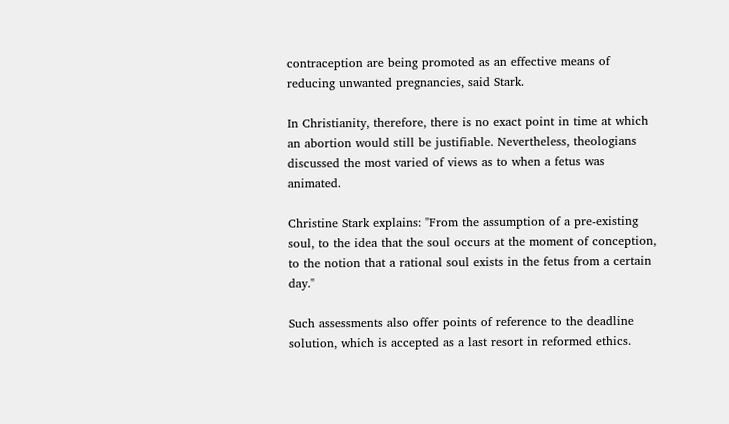contraception are being promoted as an effective means of reducing unwanted pregnancies, said Stark.

In Christianity, therefore, there is no exact point in time at which an abortion would still be justifiable. Nevertheless, theologians discussed the most varied of views as to when a fetus was animated.

Christine Stark explains: "From the assumption of a pre-existing soul, to the idea that the soul occurs at the moment of conception, to the notion that a rational soul exists in the fetus from a certain day."

Such assessments also offer points of reference to the deadline solution, which is accepted as a last resort in reformed ethics.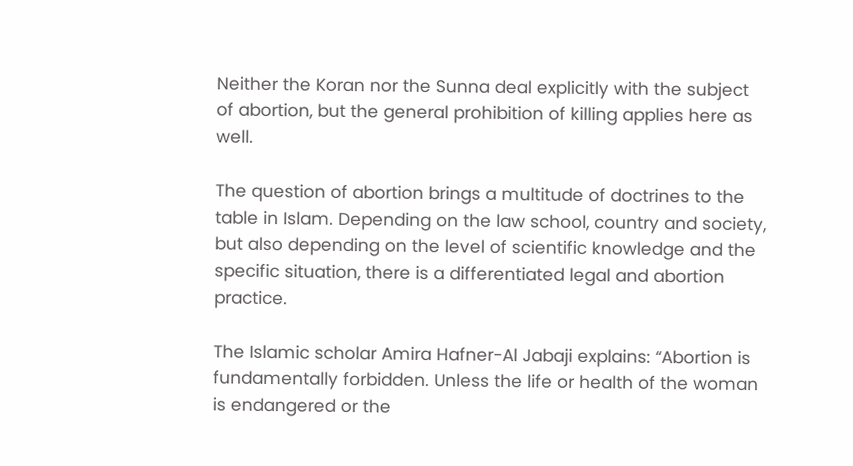Neither the Koran nor the Sunna deal explicitly with the subject of abortion, but the general prohibition of killing applies here as well.

The question of abortion brings a multitude of doctrines to the table in Islam. Depending on the law school, country and society, but also depending on the level of scientific knowledge and the specific situation, there is a differentiated legal and abortion practice.

The Islamic scholar Amira Hafner-Al Jabaji explains: “Abortion is fundamentally forbidden. Unless the life or health of the woman is endangered or the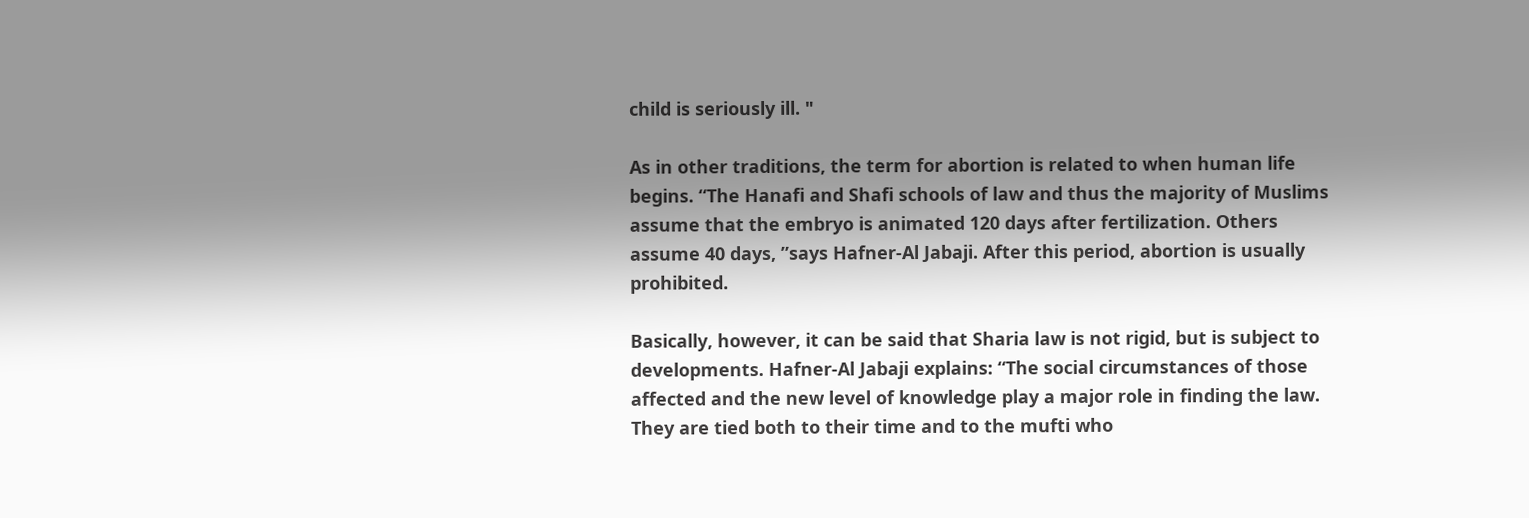child is seriously ill. "

As in other traditions, the term for abortion is related to when human life begins. “The Hanafi and Shafi schools of law and thus the majority of Muslims assume that the embryo is animated 120 days after fertilization. Others assume 40 days, ”says Hafner-Al Jabaji. After this period, abortion is usually prohibited.

Basically, however, it can be said that Sharia law is not rigid, but is subject to developments. Hafner-Al Jabaji explains: “The social circumstances of those affected and the new level of knowledge play a major role in finding the law. They are tied both to their time and to the mufti who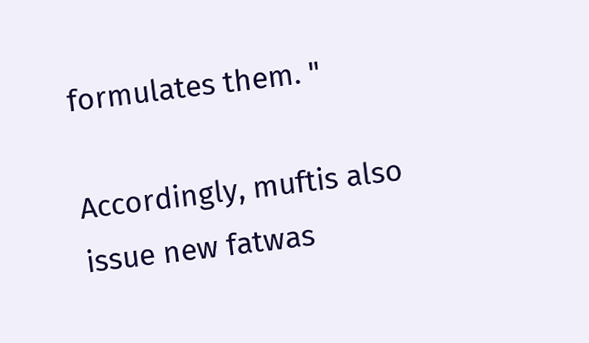formulates them. "

Accordingly, muftis also issue new fatwas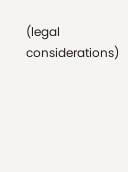(legal considerations)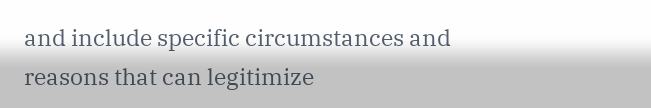and include specific circumstances and reasons that can legitimize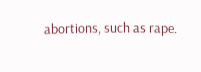abortions, such as rape.